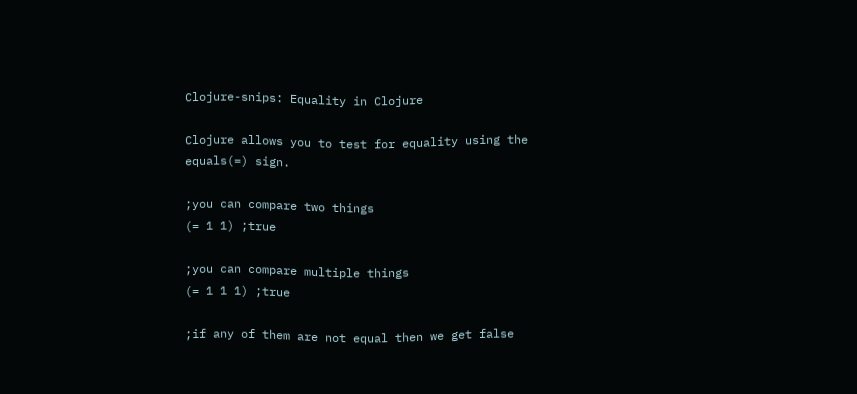Clojure-snips: Equality in Clojure

Clojure allows you to test for equality using the equals(=) sign.

;you can compare two things
(= 1 1) ;true

;you can compare multiple things
(= 1 1 1) ;true

;if any of them are not equal then we get false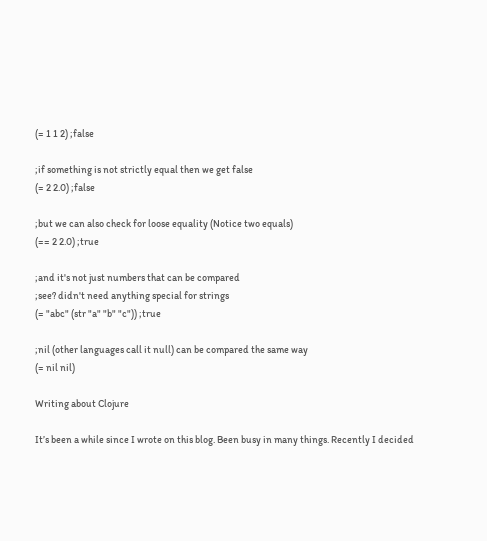(= 1 1 2) ;false

;if something is not strictly equal then we get false
(= 2 2.0) ;false

;but we can also check for loose equality (Notice two equals)
(== 2 2.0) ;true

;and it's not just numbers that can be compared
;see? didn't need anything special for strings
(= "abc" (str "a" "b" "c")) ;true

;nil (other languages call it null) can be compared the same way
(= nil nil)

Writing about Clojure

It’s been a while since I wrote on this blog. Been busy in many things. Recently I decided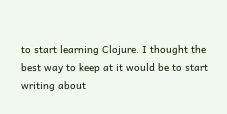to start learning Clojure. I thought the best way to keep at it would be to start writing about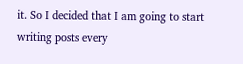it. So I decided that I am going to start writing posts every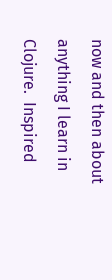now and then about anything I learn in Clojure.  Inspired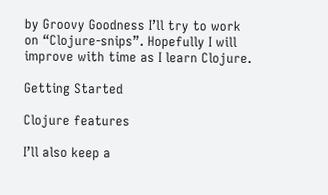by Groovy Goodness I’ll try to work on “Clojure-snips”. Hopefully I will improve with time as I learn Clojure.

Getting Started

Clojure features

I’ll also keep a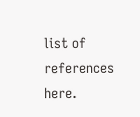list of references here.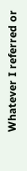Whatever I referred or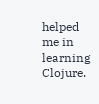helped me in learning Clojure.